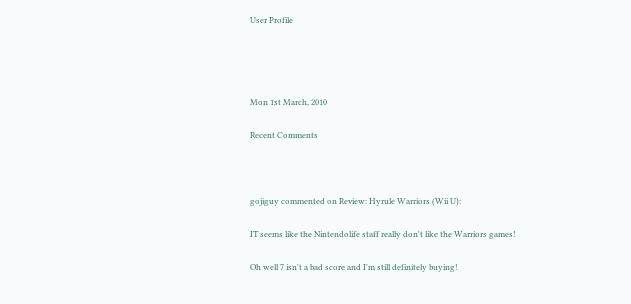User Profile




Mon 1st March, 2010

Recent Comments



gojiguy commented on Review: Hyrule Warriors (Wii U):

IT seems like the Nintendolife staff really don't like the Warriors games!

Oh well 7 isn't a bad score and I'm still definitely buying!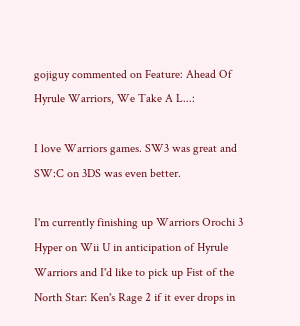gojiguy commented on Feature: Ahead Of Hyrule Warriors, We Take A L...:

I love Warriors games. SW3 was great and SW:C on 3DS was even better.

I'm currently finishing up Warriors Orochi 3 Hyper on Wii U in anticipation of Hyrule Warriors and I'd like to pick up Fist of the North Star: Ken's Rage 2 if it ever drops in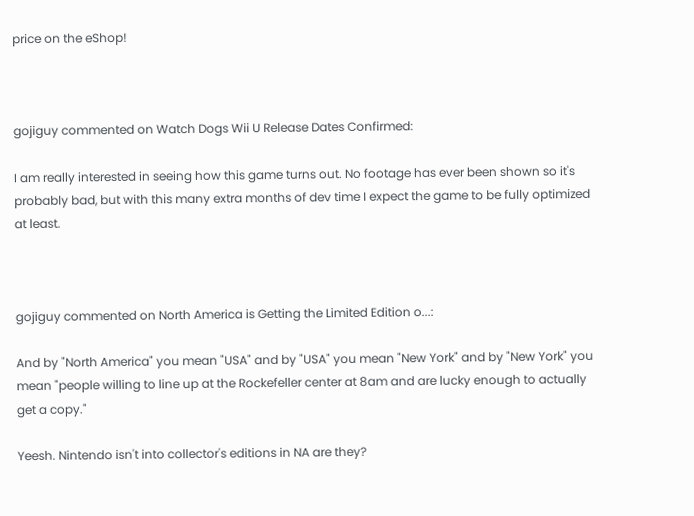price on the eShop!



gojiguy commented on Watch Dogs Wii U Release Dates Confirmed:

I am really interested in seeing how this game turns out. No footage has ever been shown so it's probably bad, but with this many extra months of dev time I expect the game to be fully optimized at least.



gojiguy commented on North America is Getting the Limited Edition o...:

And by "North America" you mean "USA" and by "USA" you mean "New York" and by "New York" you mean "people willing to line up at the Rockefeller center at 8am and are lucky enough to actually get a copy."

Yeesh. Nintendo isn't into collector's editions in NA are they?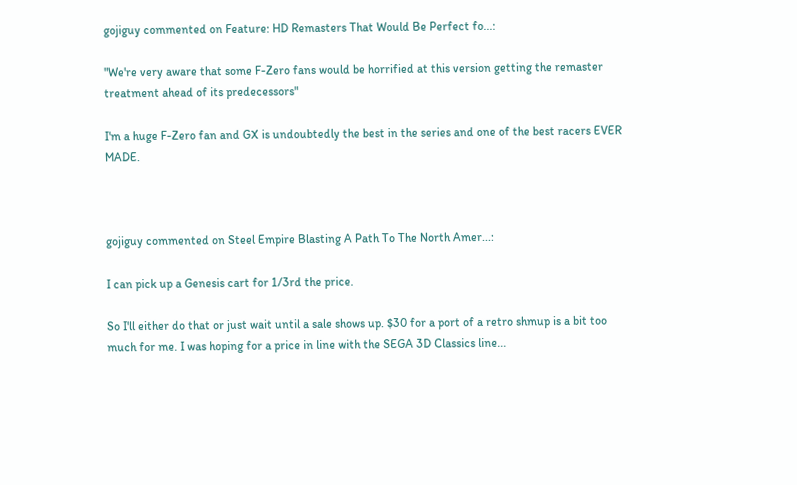gojiguy commented on Feature: HD Remasters That Would Be Perfect fo...:

"We're very aware that some F-Zero fans would be horrified at this version getting the remaster treatment ahead of its predecessors"

I'm a huge F-Zero fan and GX is undoubtedly the best in the series and one of the best racers EVER MADE.



gojiguy commented on Steel Empire Blasting A Path To The North Amer...:

I can pick up a Genesis cart for 1/3rd the price.

So I'll either do that or just wait until a sale shows up. $30 for a port of a retro shmup is a bit too much for me. I was hoping for a price in line with the SEGA 3D Classics line...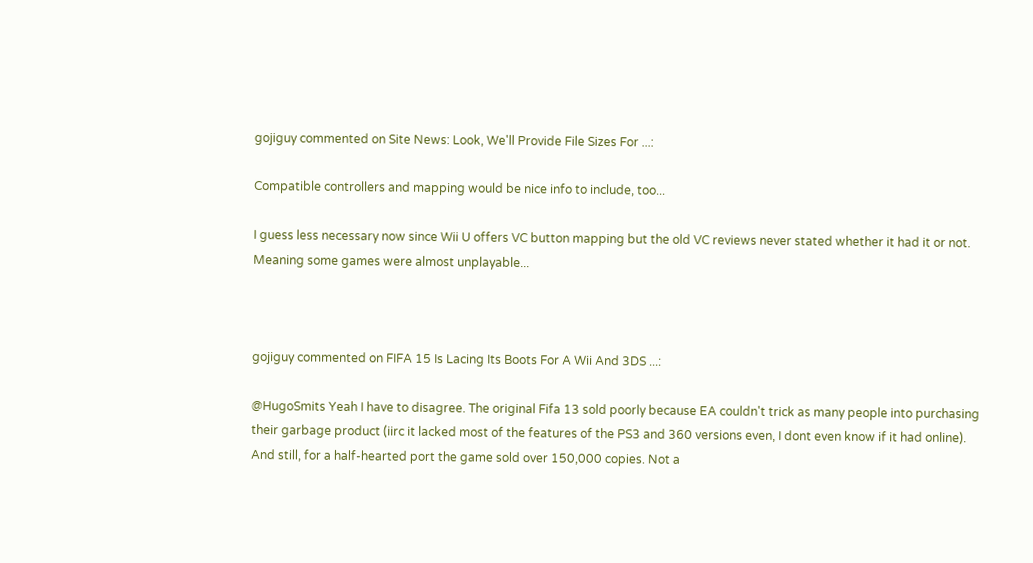gojiguy commented on Site News: Look, We'll Provide File Sizes For ...:

Compatible controllers and mapping would be nice info to include, too...

I guess less necessary now since Wii U offers VC button mapping but the old VC reviews never stated whether it had it or not. Meaning some games were almost unplayable...



gojiguy commented on FIFA 15 Is Lacing Its Boots For A Wii And 3DS ...:

@HugoSmits Yeah I have to disagree. The original Fifa 13 sold poorly because EA couldn't trick as many people into purchasing their garbage product (iirc it lacked most of the features of the PS3 and 360 versions even, I dont even know if it had online). And still, for a half-hearted port the game sold over 150,000 copies. Not a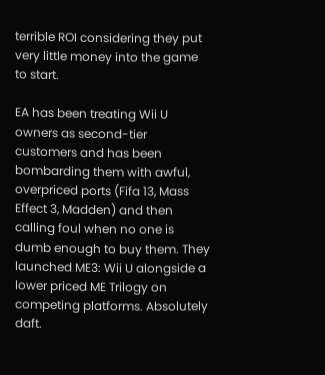terrible ROI considering they put very little money into the game to start.

EA has been treating Wii U owners as second-tier customers and has been bombarding them with awful, overpriced ports (Fifa 13, Mass Effect 3, Madden) and then calling foul when no one is dumb enough to buy them. They launched ME3: Wii U alongside a lower priced ME Trilogy on competing platforms. Absolutely daft.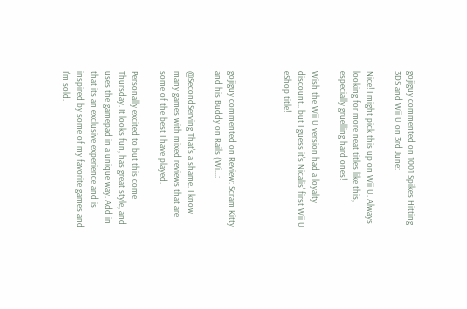gojiguy commented on 1001 Spikes Hitting 3DS and Wii U on 3rd June:

Nice! I might pick this up on Wii U. Always looking for more neat titles like this, especially gruelling hard ones!

Wish the Wii U version had a loyalty discount.. but I guess it's Nicalis' first Wii U eShop title!



gojiguy commented on Review: Scram Kitty and his Buddy on Rails (Wi...:

@SecondServing That's a shame. I know many games with mixed reviews that are some of the best I have played.

Personally excited to but this come Thursday. It looks fun, has great style, and uses the gamepad in a unique way. Add in that its an exclusive experience and is inspired by some of my favorite games and I'm sold.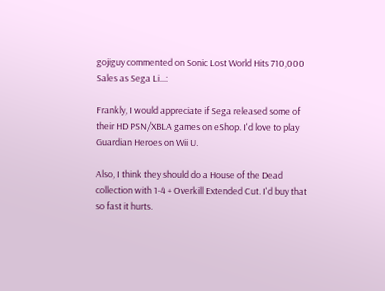gojiguy commented on Sonic Lost World Hits 710,000 Sales as Sega Li...:

Frankly, I would appreciate if Sega released some of their HD PSN/XBLA games on eShop. I'd love to play Guardian Heroes on Wii U.

Also, I think they should do a House of the Dead collection with 1-4 + Overkill Extended Cut. I'd buy that so fast it hurts.